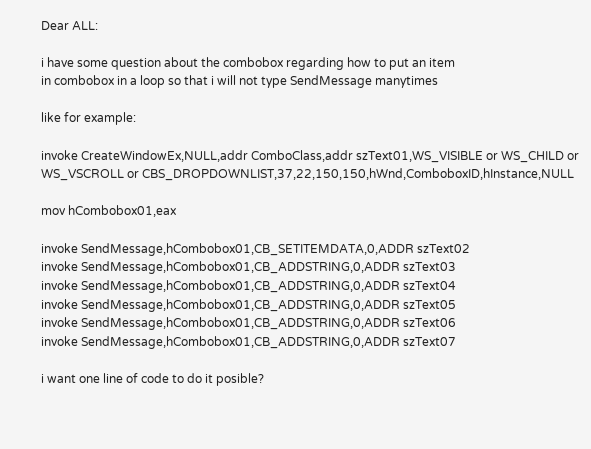Dear ALL:

i have some question about the combobox regarding how to put an item
in combobox in a loop so that i will not type SendMessage manytimes

like for example:

invoke CreateWindowEx,NULL,addr ComboClass,addr szText01,WS_VISIBLE or WS_CHILD or WS_VSCROLL or CBS_DROPDOWNLIST,37,22,150,150,hWnd,ComboboxID,hInstance,NULL

mov hCombobox01,eax

invoke SendMessage,hCombobox01,CB_SETITEMDATA,0,ADDR szText02
invoke SendMessage,hCombobox01,CB_ADDSTRING,0,ADDR szText03
invoke SendMessage,hCombobox01,CB_ADDSTRING,0,ADDR szText04
invoke SendMessage,hCombobox01,CB_ADDSTRING,0,ADDR szText05
invoke SendMessage,hCombobox01,CB_ADDSTRING,0,ADDR szText06
invoke SendMessage,hCombobox01,CB_ADDSTRING,0,ADDR szText07

i want one line of code to do it posible?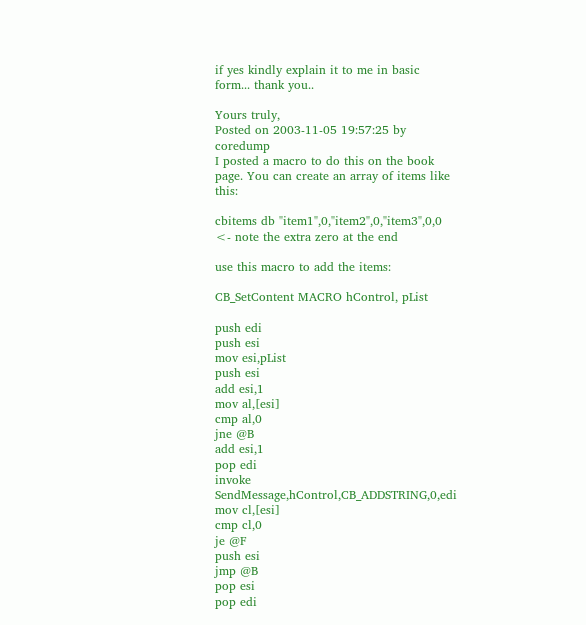if yes kindly explain it to me in basic form... thank you..

Yours truly,
Posted on 2003-11-05 19:57:25 by coredump
I posted a macro to do this on the book page. You can create an array of items like this:

cbitems db "item1",0,"item2",0,"item3",0,0 <- note the extra zero at the end

use this macro to add the items:

CB_SetContent MACRO hControl, pList

push edi
push esi
mov esi,pList
push esi
add esi,1
mov al,[esi]
cmp al,0
jne @B
add esi,1
pop edi
invoke SendMessage,hControl,CB_ADDSTRING,0,edi
mov cl,[esi]
cmp cl,0
je @F
push esi
jmp @B
pop esi
pop edi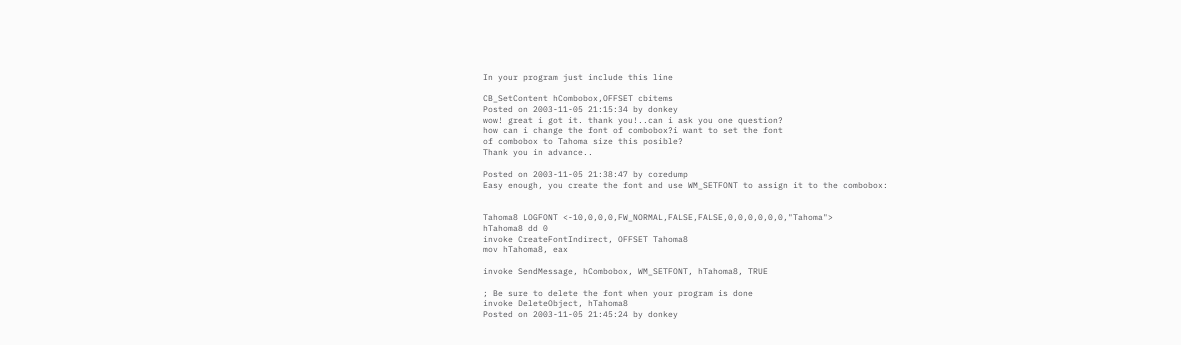In your program just include this line

CB_SetContent hCombobox,OFFSET cbitems
Posted on 2003-11-05 21:15:34 by donkey
wow! great i got it. thank you!..can i ask you one question?
how can i change the font of combobox?i want to set the font
of combobox to Tahoma size this posible?
Thank you in advance..

Posted on 2003-11-05 21:38:47 by coredump
Easy enough, you create the font and use WM_SETFONT to assign it to the combobox:


Tahoma8 LOGFONT <-10,0,0,0,FW_NORMAL,FALSE,FALSE,0,0,0,0,0,0,"Tahoma">
hTahoma8 dd 0
invoke CreateFontIndirect, OFFSET Tahoma8
mov hTahoma8, eax

invoke SendMessage, hCombobox, WM_SETFONT, hTahoma8, TRUE

; Be sure to delete the font when your program is done
invoke DeleteObject, hTahoma8
Posted on 2003-11-05 21:45:24 by donkey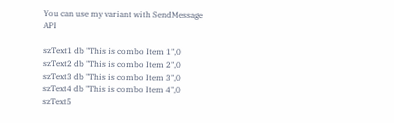You can use my variant with SendMessage API

szText1 db "This is combo Item 1",0
szText2 db "This is combo Item 2",0
szText3 db "This is combo Item 3",0
szText4 db "This is combo Item 4",0
szText5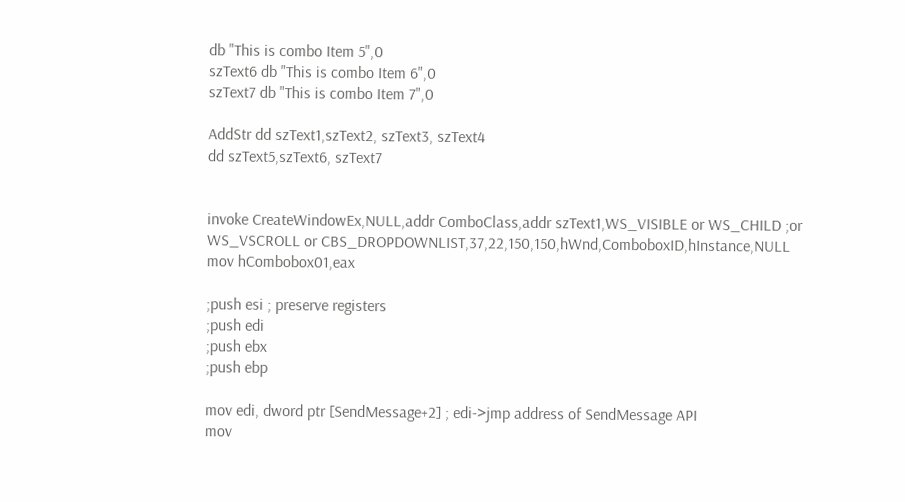db "This is combo Item 5",0
szText6 db "This is combo Item 6",0
szText7 db "This is combo Item 7",0

AddStr dd szText1,szText2, szText3, szText4
dd szText5,szText6, szText7


invoke CreateWindowEx,NULL,addr ComboClass,addr szText1,WS_VISIBLE or WS_CHILD ;or WS_VSCROLL or CBS_DROPDOWNLIST,37,22,150,150,hWnd,ComboboxID,hInstance,NULL
mov hCombobox01,eax

;push esi ; preserve registers
;push edi
;push ebx
;push ebp

mov edi, dword ptr [SendMessage+2] ; edi->jmp address of SendMessage API
mov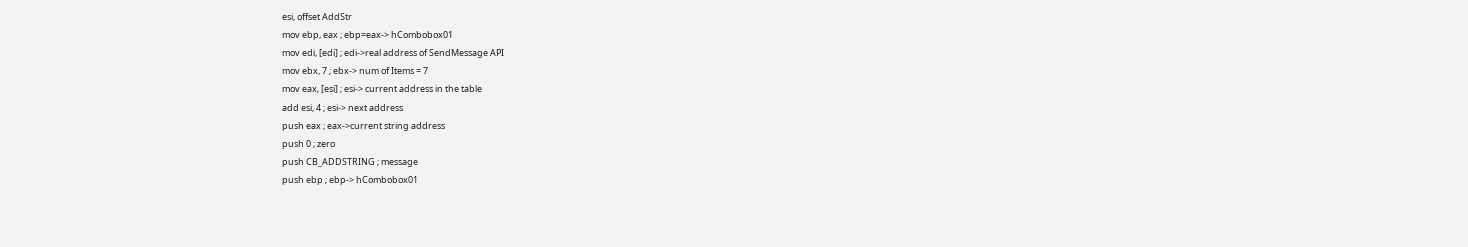esi, offset AddStr
mov ebp, eax ; ebp=eax-> hCombobox01
mov edi, [edi] ; edi->real address of SendMessage API
mov ebx, 7 ; ebx-> num of Items = 7
mov eax, [esi] ; esi-> current address in the table
add esi, 4 ; esi-> next address
push eax ; eax->current string address
push 0 ; zero
push CB_ADDSTRING ; message
push ebp ; ebp-> hCombobox01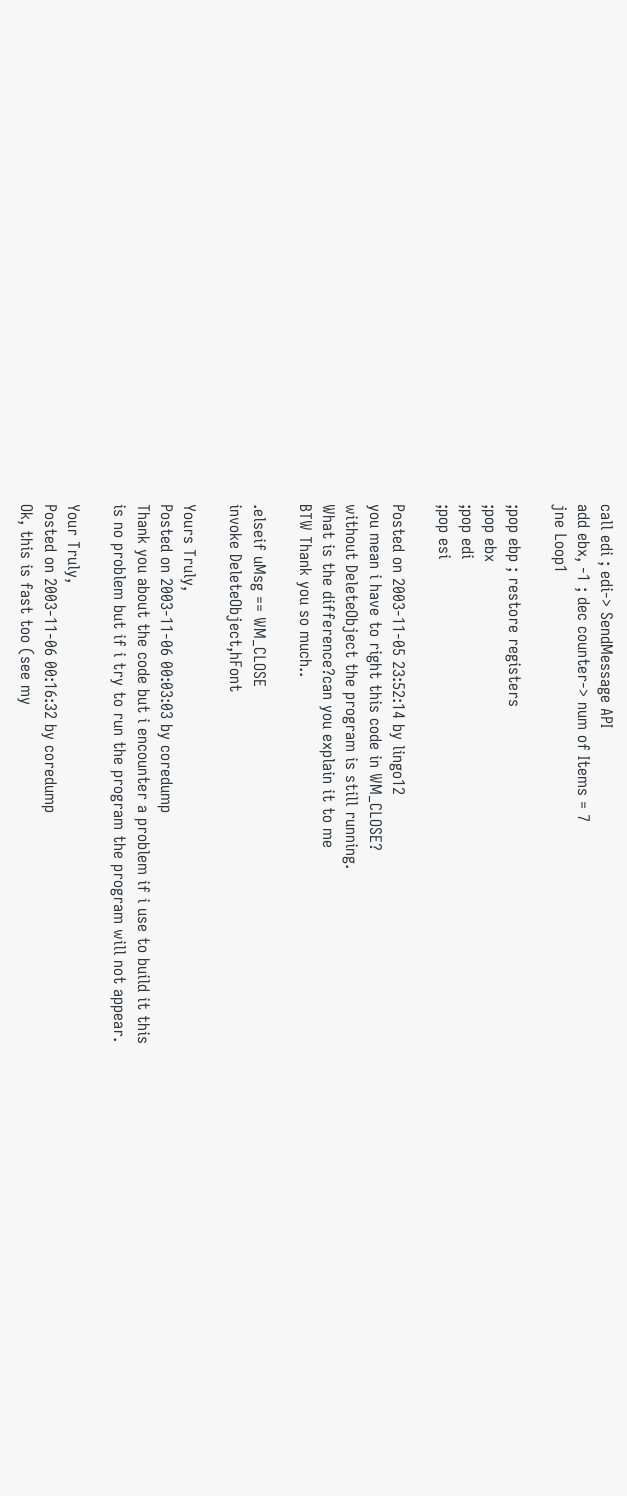call edi ; edi-> SendMessage API
add ebx, -1 ; dec counter-> num of Items = 7
jne Loop1

;pop ebp ; restore registers
;pop ebx
;pop edi
;pop esi

Posted on 2003-11-05 23:52:14 by lingo12
you mean i have to right this code in WM_CLOSE?
without DeleteObject the program is still running.
What is the difference?can you explain it to me
BTW Thank you so much..

.elseif uMsg == WM_CLOSE
invoke DeleteObject,hFont

Yours Truly,
Posted on 2003-11-06 00:03:03 by coredump
Thank you about the code but i encounter a problem if i use to build it this
is no problem but if i try to run the program the program will not appear.

Your Truly,
Posted on 2003-11-06 00:16:32 by coredump
Ok, this is fast too (see my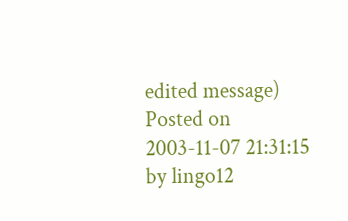edited message)
Posted on 2003-11-07 21:31:15 by lingo12